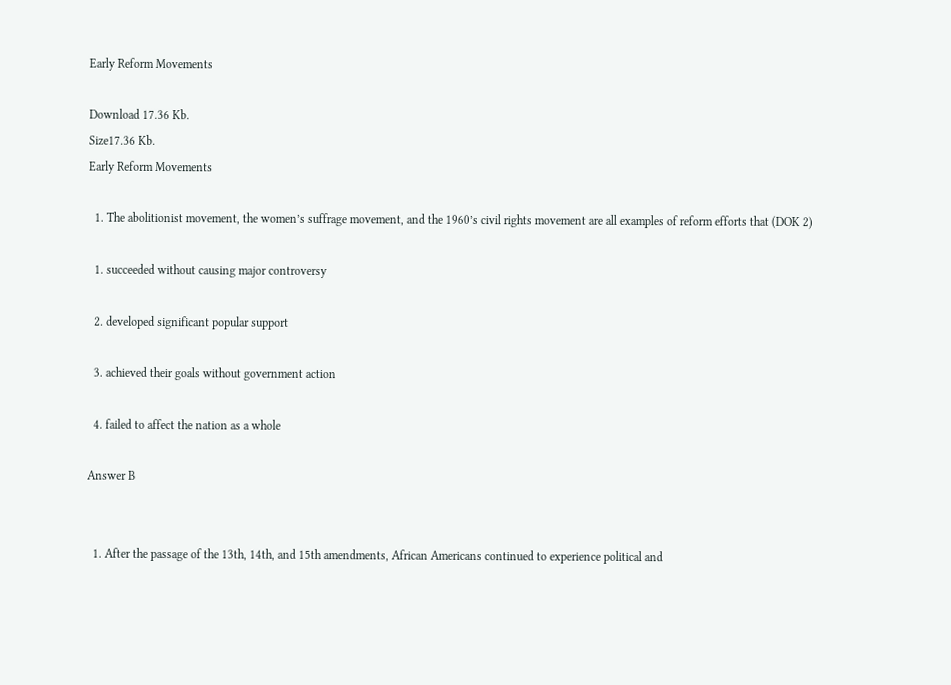Early Reform Movements

Download 17.36 Kb.
Size17.36 Kb.
Early Reform Movements

  1. The abolitionist movement, the women’s suffrage movement, and the 1960’s civil rights movement are all examples of reform efforts that (DOK 2)

  1. succeeded without causing major controversy

  2. developed significant popular support

  3. achieved their goals without government action

  4. failed to affect the nation as a whole

Answer B


  1. After the passage of the 13th, 14th, and 15th amendments, African Americans continued to experience political and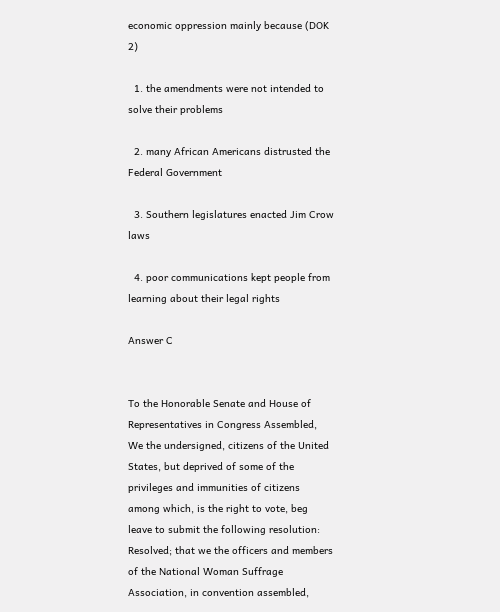economic oppression mainly because (DOK 2)

  1. the amendments were not intended to solve their problems

  2. many African Americans distrusted the Federal Government

  3. Southern legislatures enacted Jim Crow laws

  4. poor communications kept people from learning about their legal rights

Answer C


To the Honorable Senate and House of Representatives in Congress Assembled, We the undersigned, citizens of the United States, but deprived of some of the privileges and immunities of citizens among which, is the right to vote, beg leave to submit the following resolution:
Resolved; that we the officers and members of the National Woman Suffrage Association, in convention assembled,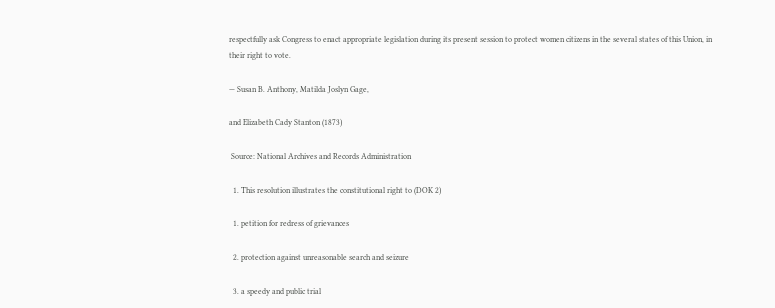respectfully ask Congress to enact appropriate legislation during its present session to protect women citizens in the several states of this Union, in their right to vote.

— Susan B. Anthony, Matilda Joslyn Gage,

and Elizabeth Cady Stanton (1873)

 Source: National Archives and Records Administration

  1. This resolution illustrates the constitutional right to (DOK 2)

  1. petition for redress of grievances

  2. protection against unreasonable search and seizure

  3. a speedy and public trial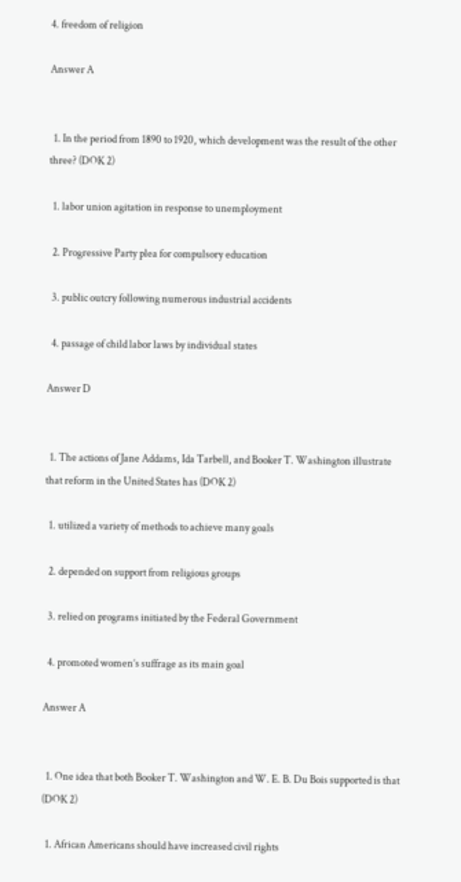4. freedom of religion

Answer A


  1. In the period from 1890 to 1920, which development was the result of the other three? (DOK 2)

  1. labor union agitation in response to unemployment

  2. Progressive Party plea for compulsory education

  3. public outcry following numerous industrial accidents

  4. passage of child labor laws by individual states

Answer D


  1. The actions of Jane Addams, Ida Tarbell, and Booker T. Washington illustrate that reform in the United States has (DOK 2)

  1. utilized a variety of methods to achieve many goals

  2. depended on support from religious groups

  3. relied on programs initiated by the Federal Government

  4. promoted women’s suffrage as its main goal

Answer A


  1. One idea that both Booker T. Washington and W. E. B. Du Bois supported is that (DOK 2)

  1. African Americans should have increased civil rights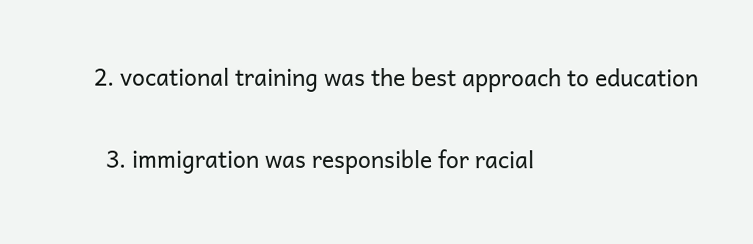2. vocational training was the best approach to education

  3. immigration was responsible for racial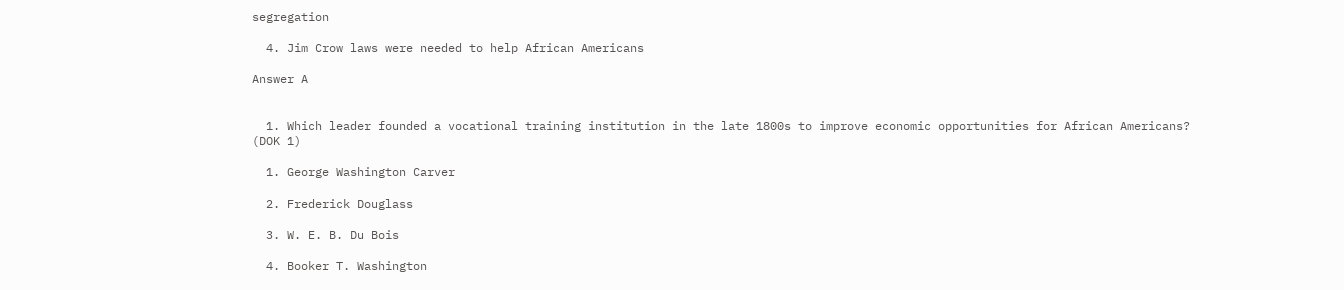segregation

  4. Jim Crow laws were needed to help African Americans

Answer A


  1. Which leader founded a vocational training institution in the late 1800s to improve economic opportunities for African Americans? (DOK 1)

  1. George Washington Carver

  2. Frederick Douglass

  3. W. E. B. Du Bois

  4. Booker T. Washington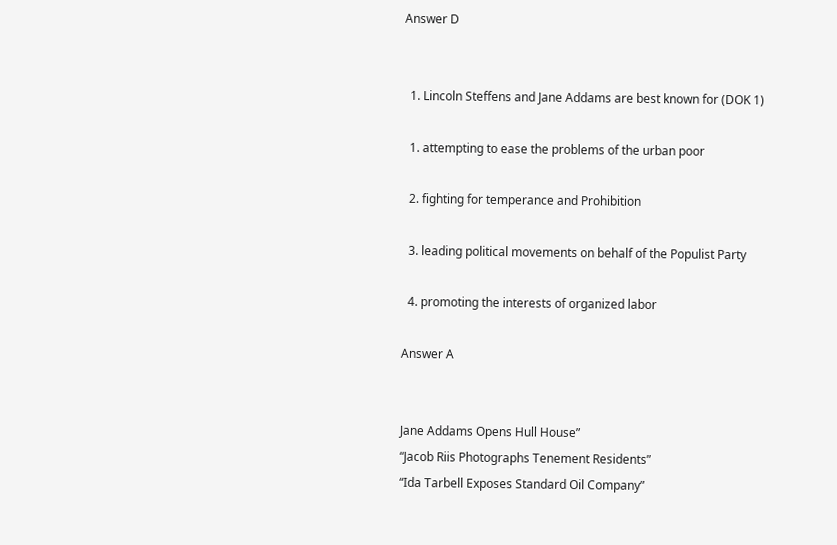Answer D


  1. Lincoln Steffens and Jane Addams are best known for (DOK 1)

  1. attempting to ease the problems of the urban poor

  2. fighting for temperance and Prohibition

  3. leading political movements on behalf of the Populist Party

  4. promoting the interests of organized labor

Answer A


Jane Addams Opens Hull House”
“Jacob Riis Photographs Tenement Residents”
“Ida Tarbell Exposes Standard Oil Company”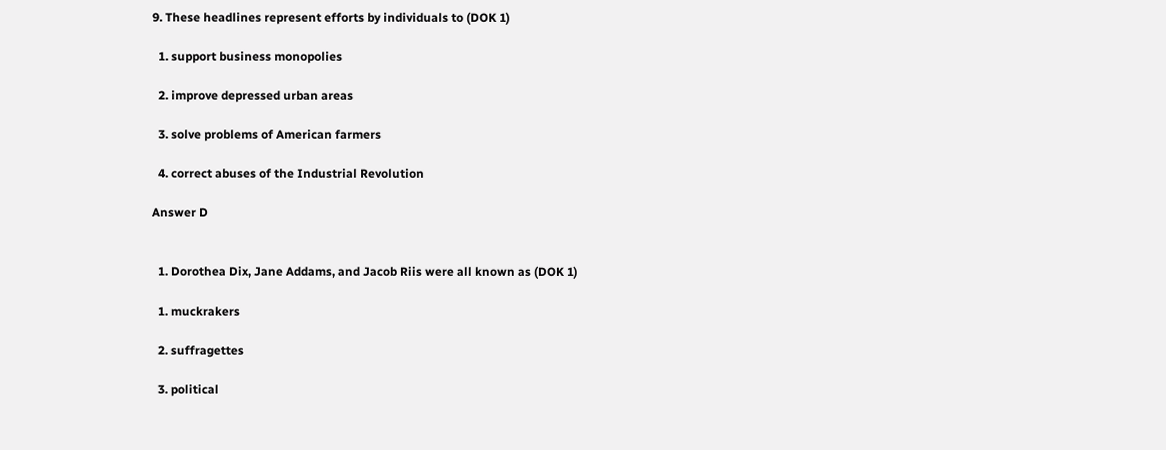9. These headlines represent efforts by individuals to (DOK 1)

  1. support business monopolies

  2. improve depressed urban areas

  3. solve problems of American farmers

  4. correct abuses of the Industrial Revolution

Answer D


  1. Dorothea Dix, Jane Addams, and Jacob Riis were all known as (DOK 1)

  1. muckrakers

  2. suffragettes

  3. political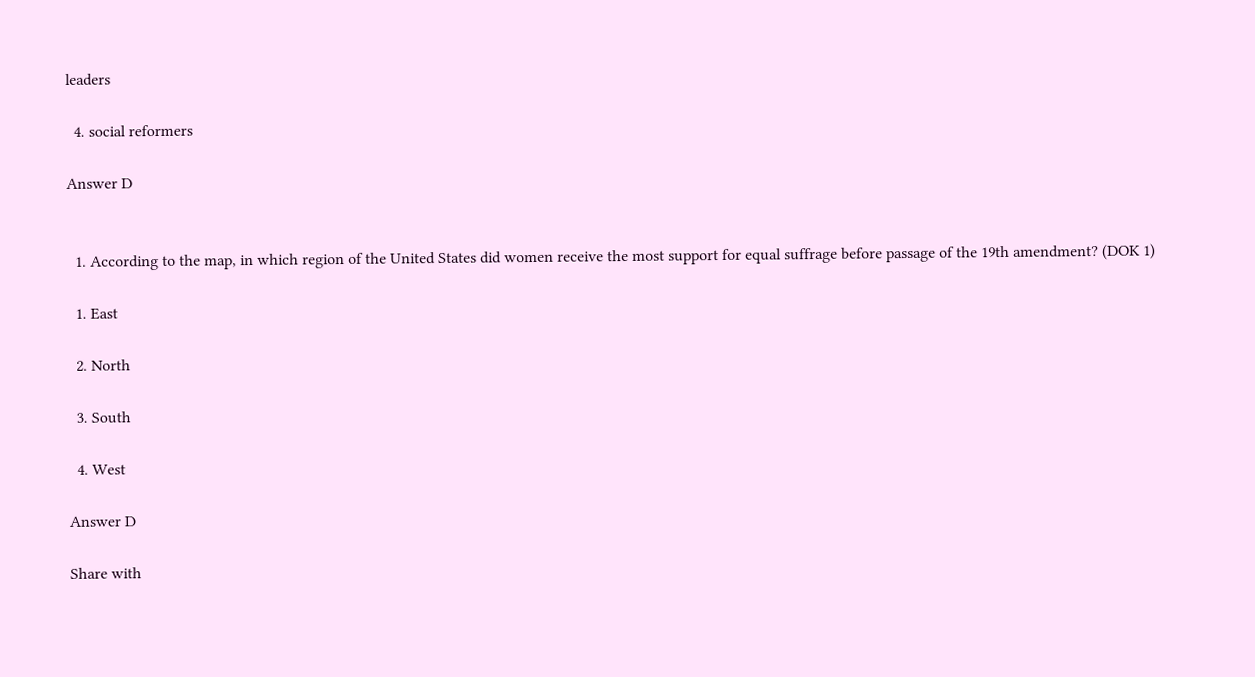leaders

  4. social reformers

Answer D


  1. According to the map, in which region of the United States did women receive the most support for equal suffrage before passage of the 19th amendment? (DOK 1)

  1. East

  2. North

  3. South

  4. West

Answer D

Share with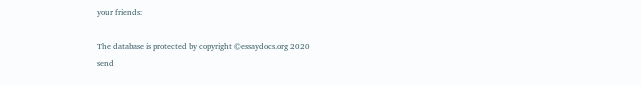your friends:

The database is protected by copyright ©essaydocs.org 2020
send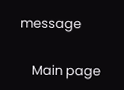message

    Main page